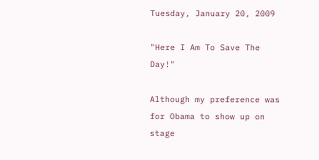Tuesday, January 20, 2009

"Here I Am To Save The Day!"

Although my preference was for Obama to show up on stage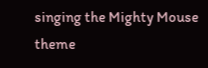singing the Mighty Mouse theme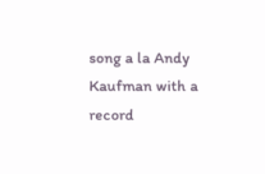song a la Andy Kaufman with a record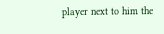player next to him the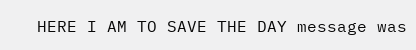HERE I AM TO SAVE THE DAY message was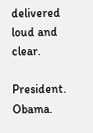delivered loud and clear.

President. Obama.